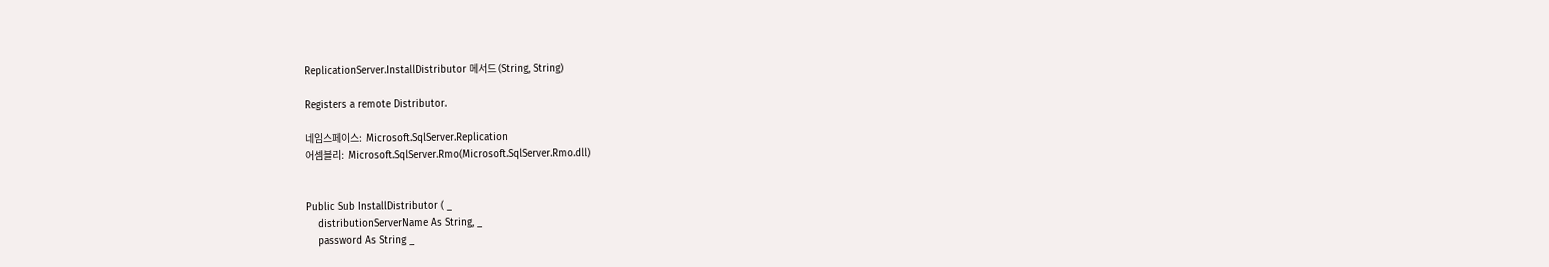ReplicationServer.InstallDistributor 메서드 (String, String)

Registers a remote Distributor.

네임스페이스:  Microsoft.SqlServer.Replication
어셈블리:  Microsoft.SqlServer.Rmo(Microsoft.SqlServer.Rmo.dll)


Public Sub InstallDistributor ( _
    distributionServerName As String, _
    password As String _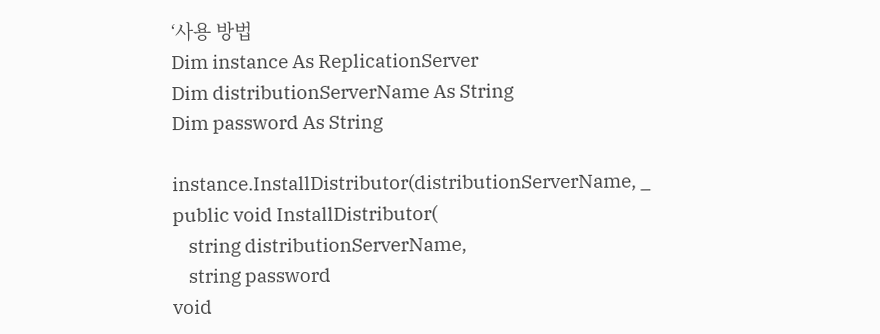‘사용 방법
Dim instance As ReplicationServer
Dim distributionServerName As String
Dim password As String

instance.InstallDistributor(distributionServerName, _
public void InstallDistributor(
    string distributionServerName,
    string password
void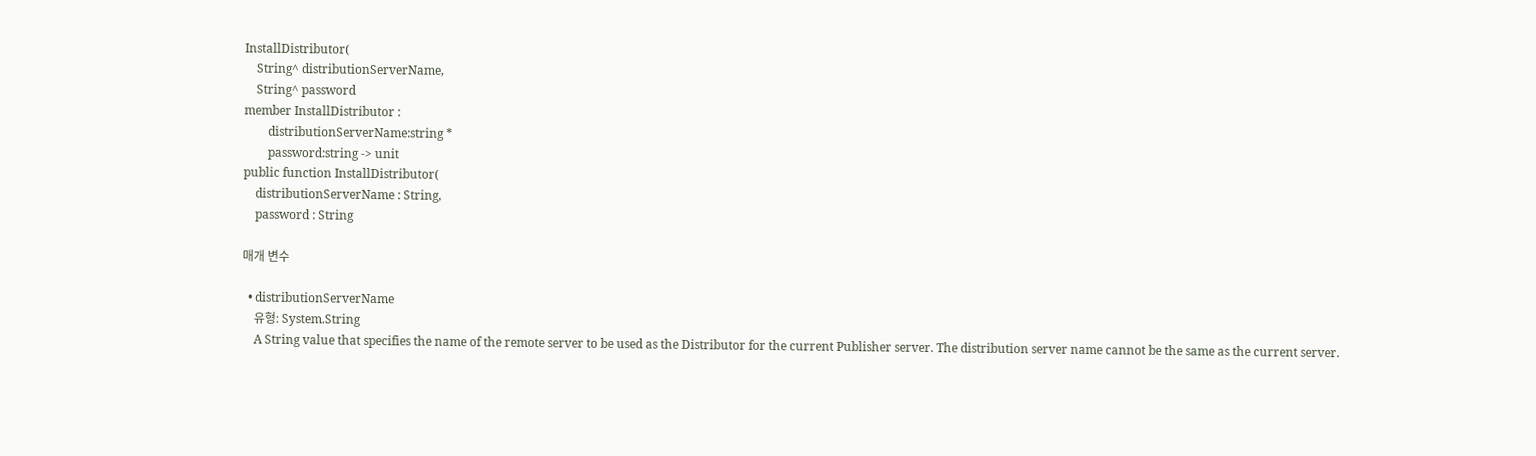InstallDistributor(
    String^ distributionServerName,
    String^ password
member InstallDistributor :
        distributionServerName:string *
        password:string -> unit
public function InstallDistributor(
    distributionServerName : String,
    password : String

매개 변수

  • distributionServerName
    유형: System.String
    A String value that specifies the name of the remote server to be used as the Distributor for the current Publisher server. The distribution server name cannot be the same as the current server.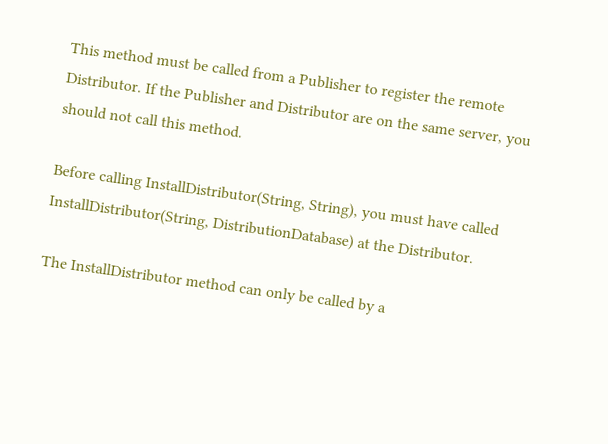This method must be called from a Publisher to register the remote Distributor. If the Publisher and Distributor are on the same server, you should not call this method.

Before calling InstallDistributor(String, String), you must have called InstallDistributor(String, DistributionDatabase) at the Distributor.

The InstallDistributor method can only be called by a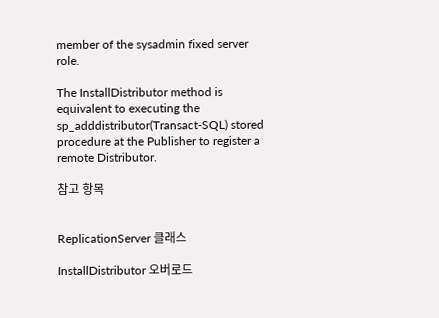member of the sysadmin fixed server role.

The InstallDistributor method is equivalent to executing the sp_adddistributor(Transact-SQL) stored procedure at the Publisher to register a remote Distributor.

참고 항목


ReplicationServer 클래스

InstallDistributor 오버로드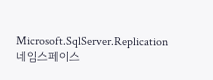Microsoft.SqlServer.Replication 네임스페이스